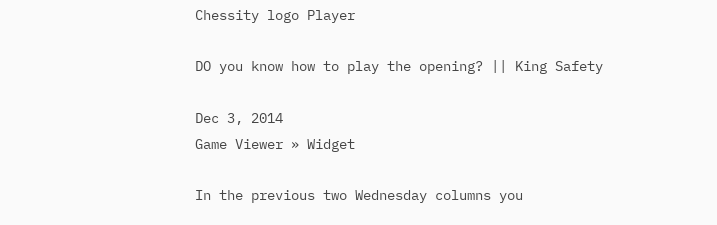Chessity logo Player

DO you know how to play the opening? || King Safety

Dec 3, 2014
Game Viewer » Widget

In the previous two Wednesday columns you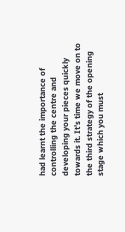had learnt the importance of controlling the centre and developing your pieces quickly towards it. It’s time we move on to the third strategy of the opening stage which you must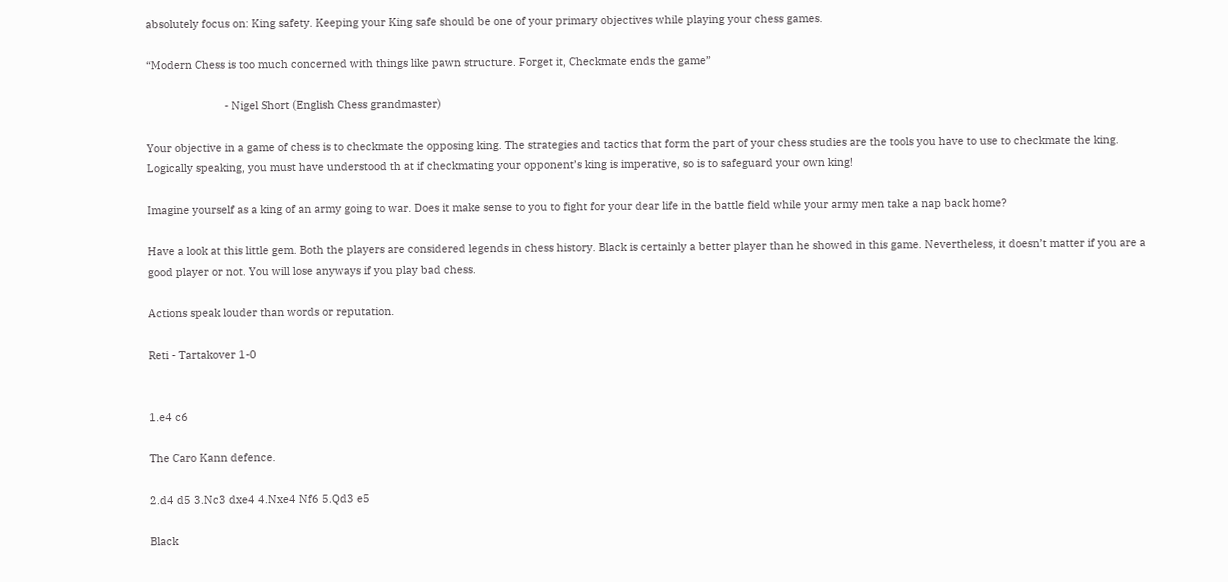absolutely focus on: King safety. Keeping your King safe should be one of your primary objectives while playing your chess games.

“Modern Chess is too much concerned with things like pawn structure. Forget it, Checkmate ends the game”

                          - Nigel Short (English Chess grandmaster)

Your objective in a game of chess is to checkmate the opposing king. The strategies and tactics that form the part of your chess studies are the tools you have to use to checkmate the king. Logically speaking, you must have understood th at if checkmating your opponent’s king is imperative, so is to safeguard your own king!

Imagine yourself as a king of an army going to war. Does it make sense to you to fight for your dear life in the battle field while your army men take a nap back home?

Have a look at this little gem. Both the players are considered legends in chess history. Black is certainly a better player than he showed in this game. Nevertheless, it doesn’t matter if you are a good player or not. You will lose anyways if you play bad chess.

Actions speak louder than words or reputation.

Reti - Tartakover 1-0


1.e4 c6

The Caro Kann defence.

2.d4 d5 3.Nc3 dxe4 4.Nxe4 Nf6 5.Qd3 e5

Black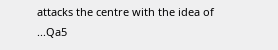attacks the centre with the idea of ...Qa5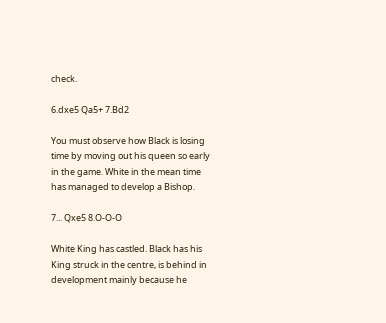check.

6.dxe5 Qa5+ 7.Bd2

You must observe how Black is losing time by moving out his queen so early in the game. White in the mean time has managed to develop a Bishop.

7... Qxe5 8.O-O-O

White King has castled. Black has his King struck in the centre, is behind in development mainly because he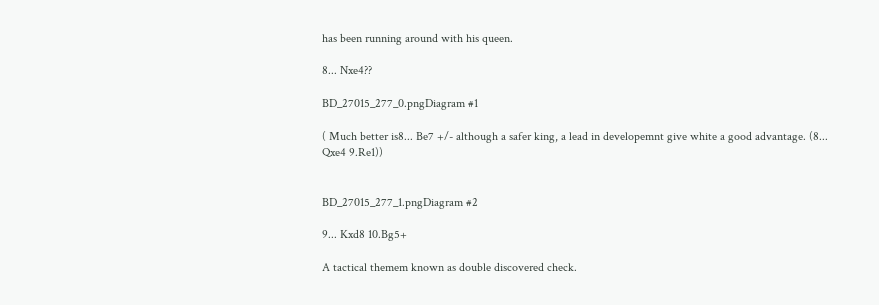has been running around with his queen.

8... Nxe4??

BD_27015_277_0.pngDiagram #1

( Much better is8... Be7 +/- although a safer king, a lead in developemnt give white a good advantage. (8... Qxe4 9.Re1))


BD_27015_277_1.pngDiagram #2

9... Kxd8 10.Bg5+

A tactical themem known as double discovered check.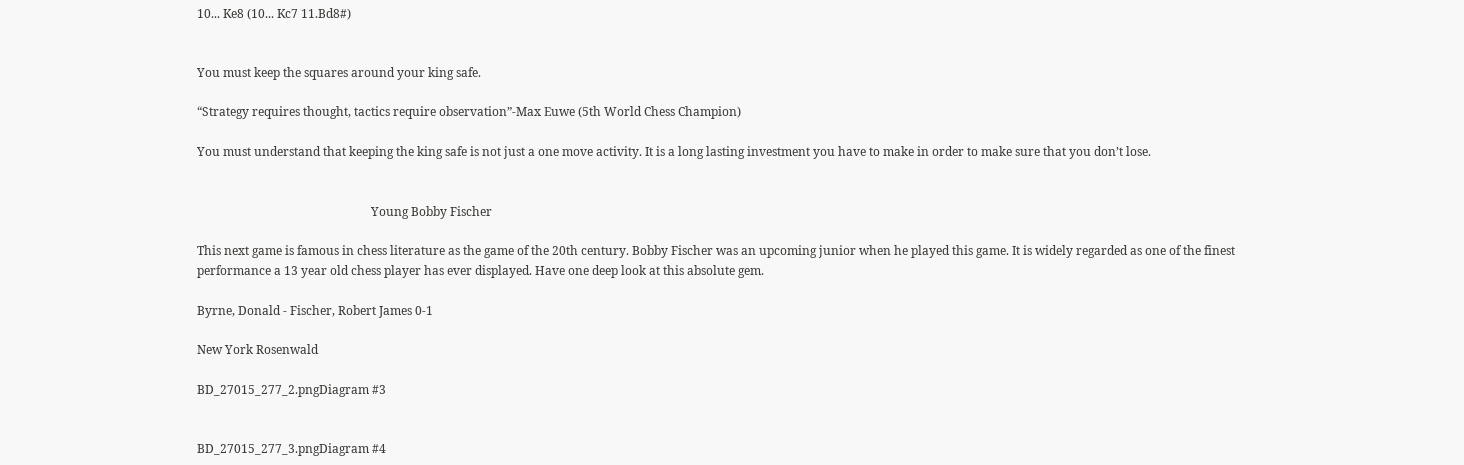10... Ke8 (10... Kc7 11.Bd8#)


You must keep the squares around your king safe.

“Strategy requires thought, tactics require observation”-Max Euwe (5th World Chess Champion)

You must understand that keeping the king safe is not just a one move activity. It is a long lasting investment you have to make in order to make sure that you don’t lose.


                                                          Young Bobby Fischer

This next game is famous in chess literature as the game of the 20th century. Bobby Fischer was an upcoming junior when he played this game. It is widely regarded as one of the finest performance a 13 year old chess player has ever displayed. Have one deep look at this absolute gem.

Byrne, Donald - Fischer, Robert James 0-1

New York Rosenwald

BD_27015_277_2.pngDiagram #3


BD_27015_277_3.pngDiagram #4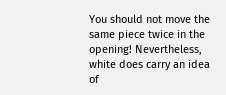You should not move the same piece twice in the opening! Nevertheless, white does carry an idea of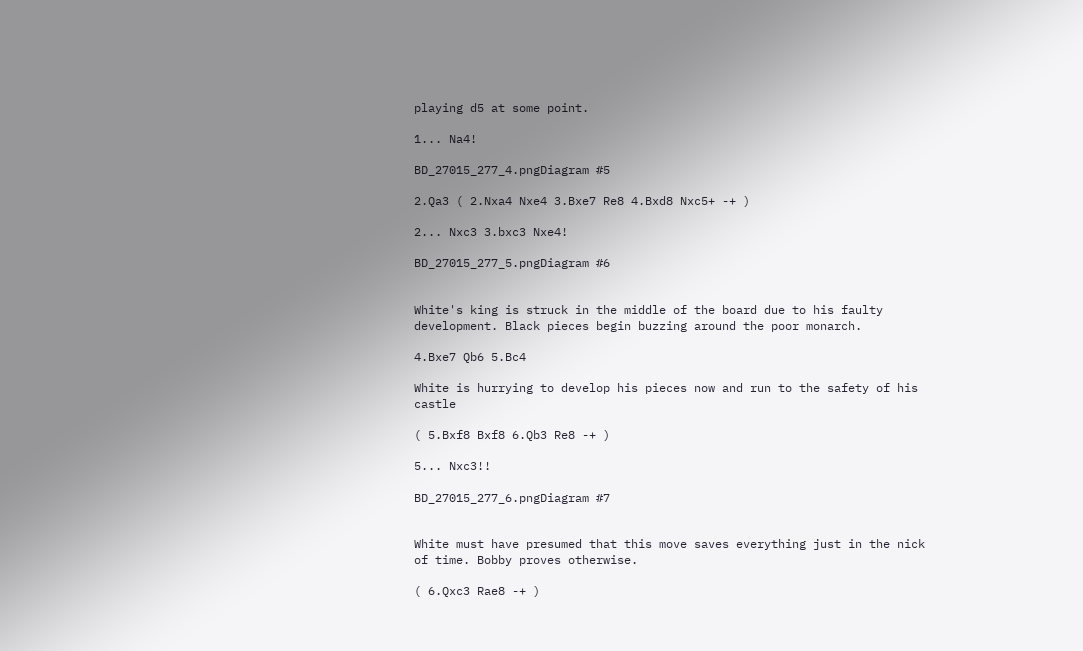playing d5 at some point.

1... Na4!

BD_27015_277_4.pngDiagram #5

2.Qa3 ( 2.Nxa4 Nxe4 3.Bxe7 Re8 4.Bxd8 Nxc5+ -+ )

2... Nxc3 3.bxc3 Nxe4!

BD_27015_277_5.pngDiagram #6


White's king is struck in the middle of the board due to his faulty development. Black pieces begin buzzing around the poor monarch.

4.Bxe7 Qb6 5.Bc4

White is hurrying to develop his pieces now and run to the safety of his castle

( 5.Bxf8 Bxf8 6.Qb3 Re8 -+ )

5... Nxc3!!

BD_27015_277_6.pngDiagram #7


White must have presumed that this move saves everything just in the nick of time. Bobby proves otherwise.

( 6.Qxc3 Rae8 -+ )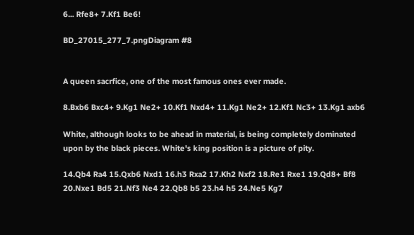6... Rfe8+ 7.Kf1 Be6!

BD_27015_277_7.pngDiagram #8


A queen sacrfice, one of the most famous ones ever made.

8.Bxb6 Bxc4+ 9.Kg1 Ne2+ 10.Kf1 Nxd4+ 11.Kg1 Ne2+ 12.Kf1 Nc3+ 13.Kg1 axb6

White, although looks to be ahead in material, is being completely dominated upon by the black pieces. White's king position is a picture of pity.

14.Qb4 Ra4 15.Qxb6 Nxd1 16.h3 Rxa2 17.Kh2 Nxf2 18.Re1 Rxe1 19.Qd8+ Bf8 20.Nxe1 Bd5 21.Nf3 Ne4 22.Qb8 b5 23.h4 h5 24.Ne5 Kg7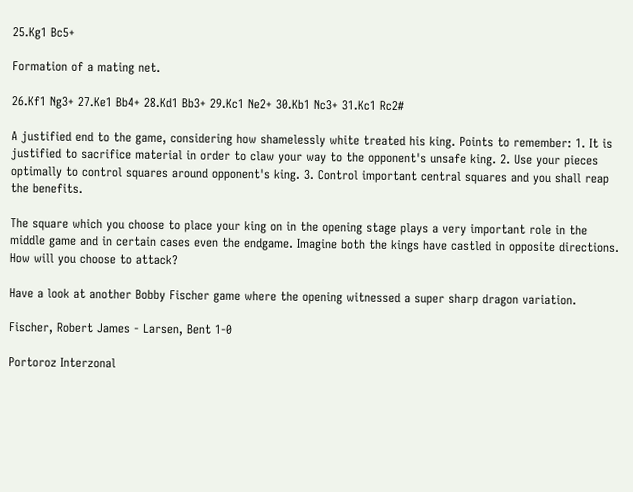25.Kg1 Bc5+

Formation of a mating net.

26.Kf1 Ng3+ 27.Ke1 Bb4+ 28.Kd1 Bb3+ 29.Kc1 Ne2+ 30.Kb1 Nc3+ 31.Kc1 Rc2#

A justified end to the game, considering how shamelessly white treated his king. Points to remember: 1. It is justified to sacrifice material in order to claw your way to the opponent's unsafe king. 2. Use your pieces optimally to control squares around opponent's king. 3. Control important central squares and you shall reap the benefits.

The square which you choose to place your king on in the opening stage plays a very important role in the middle game and in certain cases even the endgame. Imagine both the kings have castled in opposite directions. How will you choose to attack?

Have a look at another Bobby Fischer game where the opening witnessed a super sharp dragon variation.

Fischer, Robert James - Larsen, Bent 1-0

Portoroz Interzonal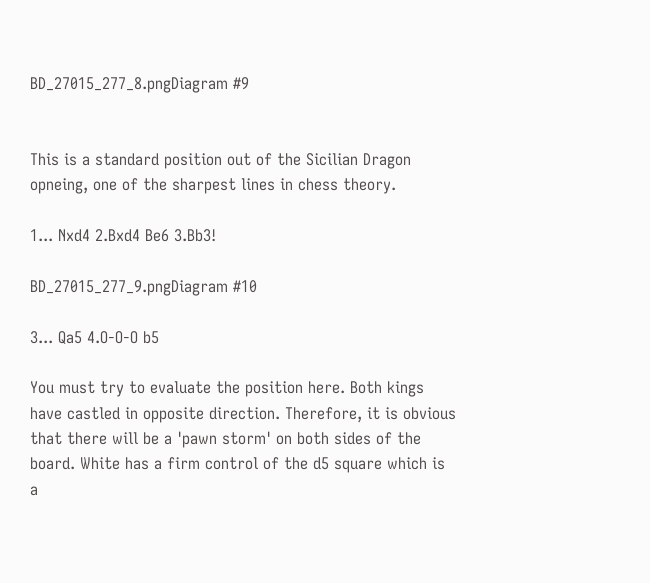BD_27015_277_8.pngDiagram #9


This is a standard position out of the Sicilian Dragon opneing, one of the sharpest lines in chess theory.

1... Nxd4 2.Bxd4 Be6 3.Bb3!

BD_27015_277_9.pngDiagram #10

3... Qa5 4.O-O-O b5

You must try to evaluate the position here. Both kings have castled in opposite direction. Therefore, it is obvious that there will be a 'pawn storm' on both sides of the board. White has a firm control of the d5 square which is a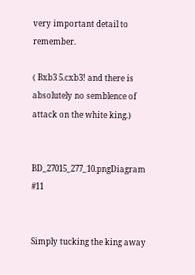very important detail to remember.

( Bxb3 5.cxb3! and there is absolutely no semblence of attack on the white king.)


BD_27015_277_10.pngDiagram #11


Simply tucking the king away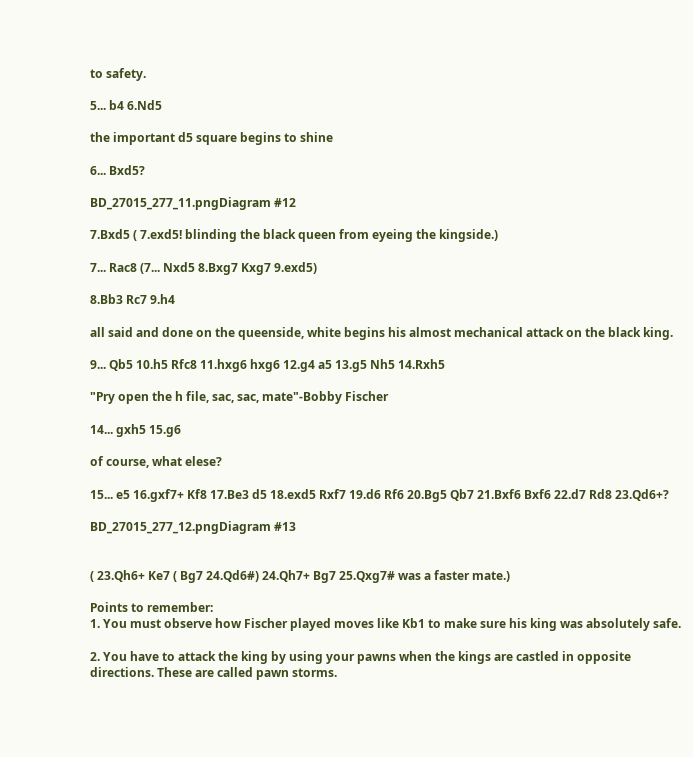to safety.

5... b4 6.Nd5

the important d5 square begins to shine

6... Bxd5?

BD_27015_277_11.pngDiagram #12

7.Bxd5 ( 7.exd5! blinding the black queen from eyeing the kingside.)

7... Rac8 (7... Nxd5 8.Bxg7 Kxg7 9.exd5)

8.Bb3 Rc7 9.h4

all said and done on the queenside, white begins his almost mechanical attack on the black king.

9... Qb5 10.h5 Rfc8 11.hxg6 hxg6 12.g4 a5 13.g5 Nh5 14.Rxh5

"Pry open the h file, sac, sac, mate"-Bobby Fischer

14... gxh5 15.g6

of course, what elese?

15... e5 16.gxf7+ Kf8 17.Be3 d5 18.exd5 Rxf7 19.d6 Rf6 20.Bg5 Qb7 21.Bxf6 Bxf6 22.d7 Rd8 23.Qd6+?

BD_27015_277_12.pngDiagram #13


( 23.Qh6+ Ke7 ( Bg7 24.Qd6#) 24.Qh7+ Bg7 25.Qxg7# was a faster mate.)

Points to remember:
1. You must observe how Fischer played moves like Kb1 to make sure his king was absolutely safe.

2. You have to attack the king by using your pawns when the kings are castled in opposite directions. These are called pawn storms.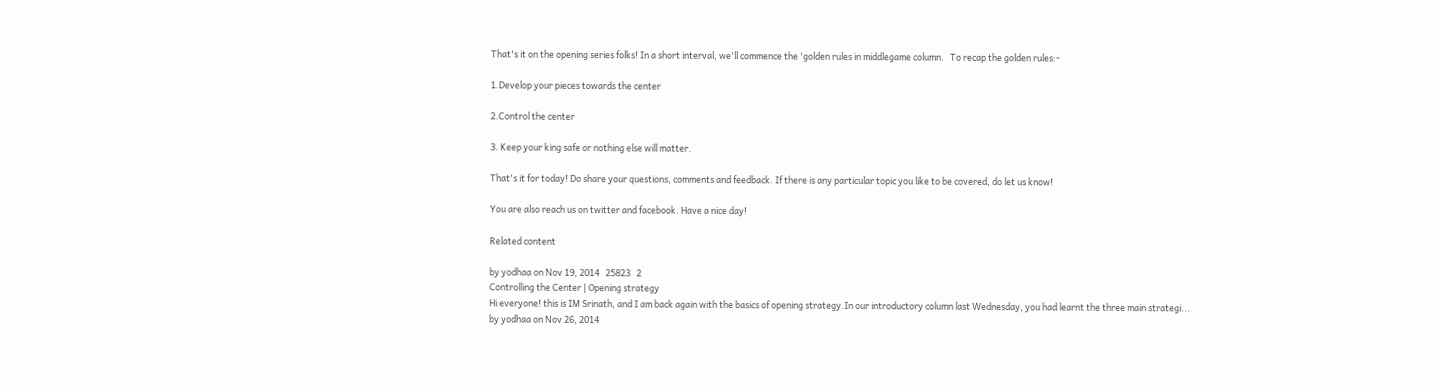That's it on the opening series folks! In a short interval, we'll commence the 'golden rules in middlegame column.   To recap the golden rules:-

1.Develop your pieces towards the center

2.Control the center

3. Keep your king safe or nothing else will matter.

That's it for today! Do share your questions, comments and feedback. If there is any particular topic you like to be covered, do let us know!

You are also reach us on twitter and facebook. Have a nice day!

Related content

by yodhaa on Nov 19, 2014   25823   2
Controlling the Center | Opening strategy
Hi everyone! this is IM Srinath, and I am back again with the basics of opening strategy.In our introductory column last Wednesday, you had learnt the three main strategi...
by yodhaa on Nov 26, 2014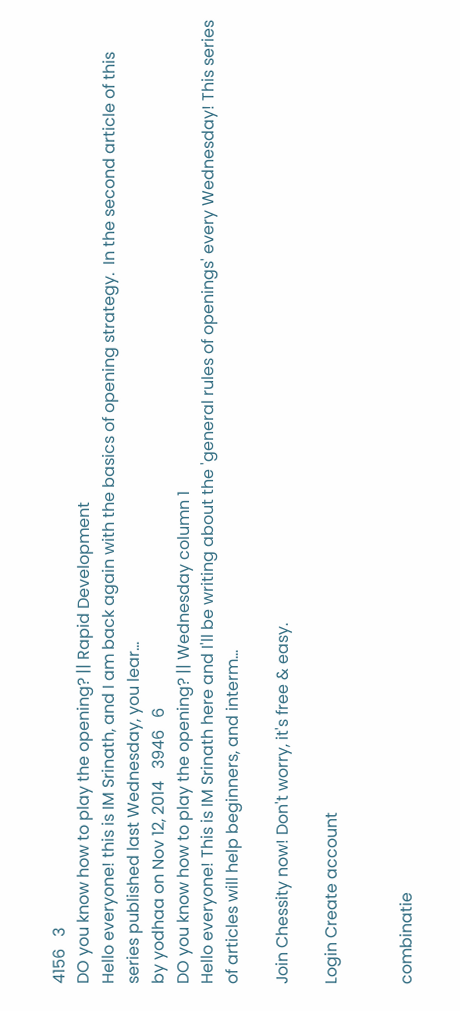4156   3
DO you know how to play the opening? || Rapid Development
Hello everyone! this is IM Srinath, and I am back again with the basics of opening strategy.  In the second article of this series published last Wednesday, you lear...
by yodhaa on Nov 12, 2014   3946   6
DO you know how to play the opening? || Wednesday column 1
Hello everyone! This is IM Srinath here and I'll be writing about the 'general rules of openings' every Wednesday! This series of articles will help beginners, and interm...

Join Chessity now! Don't worry, it's free & easy.

Login Create account


combinatie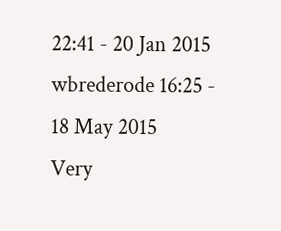22:41 - 20 Jan 2015
wbrederode 16:25 - 18 May 2015
Very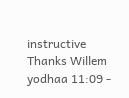instructive Thanks Willem
yodhaa 11:09 -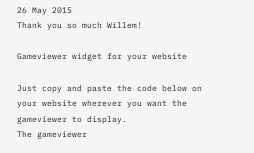26 May 2015
Thank you so much Willem!

Gameviewer widget for your website

Just copy and paste the code below on your website wherever you want the gameviewer to display.
The gameviewer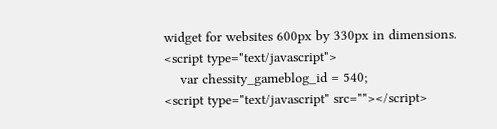widget for websites 600px by 330px in dimensions.
<script type="text/javascript">
    var chessity_gameblog_id = 540;
<script type="text/javascript" src=""></script>